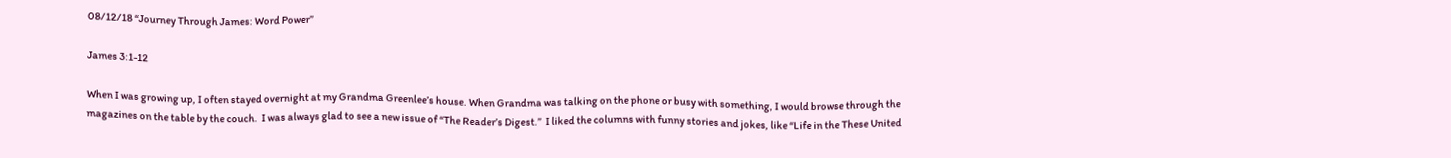08/12/18 “Journey Through James: Word Power”

James 3:1-12

When I was growing up, I often stayed overnight at my Grandma Greenlee’s house. When Grandma was talking on the phone or busy with something, I would browse through the magazines on the table by the couch.  I was always glad to see a new issue of “The Reader’s Digest.”  I liked the columns with funny stories and jokes, like “Life in the These United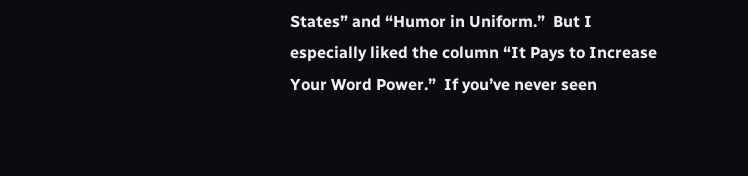States” and “Humor in Uniform.”  But I especially liked the column “It Pays to Increase Your Word Power.”  If you’ve never seen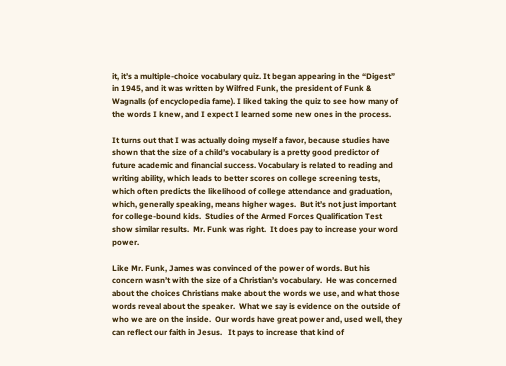it, it’s a multiple-choice vocabulary quiz. It began appearing in the “Digest” in 1945, and it was written by Wilfred Funk, the president of Funk & Wagnalls (of encyclopedia fame). I liked taking the quiz to see how many of the words I knew, and I expect I learned some new ones in the process.

It turns out that I was actually doing myself a favor, because studies have shown that the size of a child’s vocabulary is a pretty good predictor of future academic and financial success. Vocabulary is related to reading and writing ability, which leads to better scores on college screening tests, which often predicts the likelihood of college attendance and graduation, which, generally speaking, means higher wages.  But it’s not just important for college-bound kids.  Studies of the Armed Forces Qualification Test show similar results.  Mr. Funk was right.  It does pay to increase your word power.

Like Mr. Funk, James was convinced of the power of words. But his concern wasn’t with the size of a Christian’s vocabulary.  He was concerned about the choices Christians make about the words we use, and what those words reveal about the speaker.  What we say is evidence on the outside of who we are on the inside.  Our words have great power and, used well, they can reflect our faith in Jesus.   It pays to increase that kind of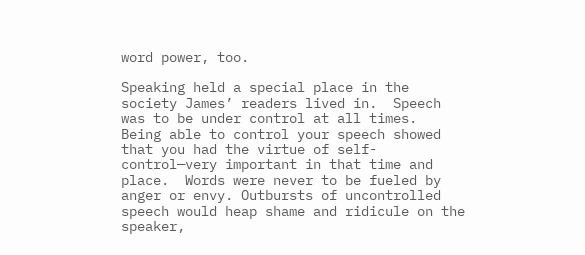word power, too.

Speaking held a special place in the society James’ readers lived in.  Speech was to be under control at all times.  Being able to control your speech showed that you had the virtue of self-control—very important in that time and place.  Words were never to be fueled by anger or envy. Outbursts of uncontrolled speech would heap shame and ridicule on the speaker,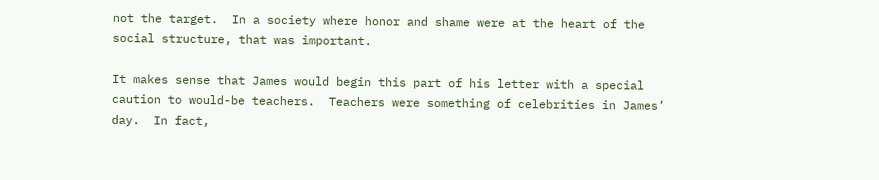not the target.  In a society where honor and shame were at the heart of the social structure, that was important.

It makes sense that James would begin this part of his letter with a special caution to would-be teachers.  Teachers were something of celebrities in James’ day.  In fact,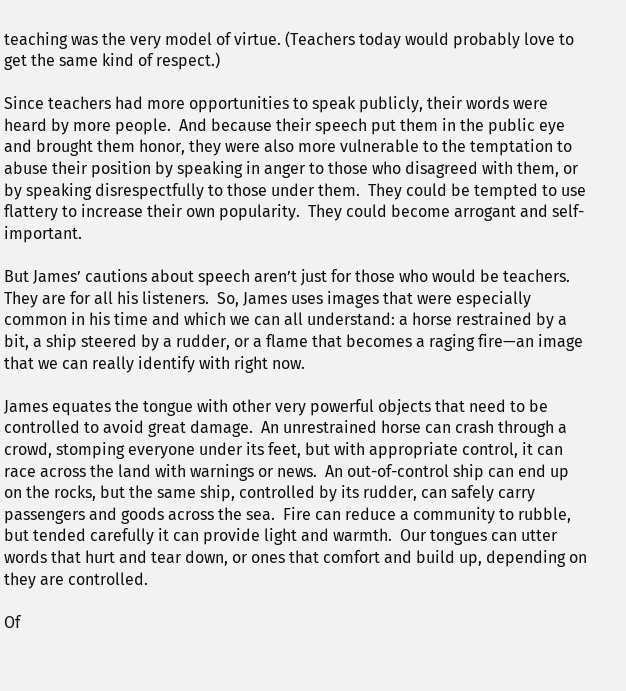teaching was the very model of virtue. (Teachers today would probably love to get the same kind of respect.)

Since teachers had more opportunities to speak publicly, their words were heard by more people.  And because their speech put them in the public eye and brought them honor, they were also more vulnerable to the temptation to abuse their position by speaking in anger to those who disagreed with them, or by speaking disrespectfully to those under them.  They could be tempted to use flattery to increase their own popularity.  They could become arrogant and self-important.

But James’ cautions about speech aren’t just for those who would be teachers.  They are for all his listeners.  So, James uses images that were especially common in his time and which we can all understand: a horse restrained by a bit, a ship steered by a rudder, or a flame that becomes a raging fire—an image that we can really identify with right now.

James equates the tongue with other very powerful objects that need to be controlled to avoid great damage.  An unrestrained horse can crash through a crowd, stomping everyone under its feet, but with appropriate control, it can race across the land with warnings or news.  An out-of-control ship can end up on the rocks, but the same ship, controlled by its rudder, can safely carry passengers and goods across the sea.  Fire can reduce a community to rubble, but tended carefully it can provide light and warmth.  Our tongues can utter words that hurt and tear down, or ones that comfort and build up, depending on they are controlled.

Of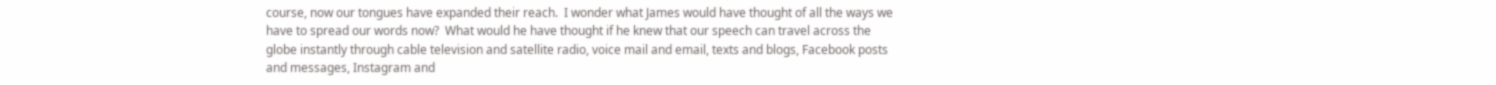course, now our tongues have expanded their reach.  I wonder what James would have thought of all the ways we have to spread our words now?  What would he have thought if he knew that our speech can travel across the globe instantly through cable television and satellite radio, voice mail and email, texts and blogs, Facebook posts and messages, Instagram and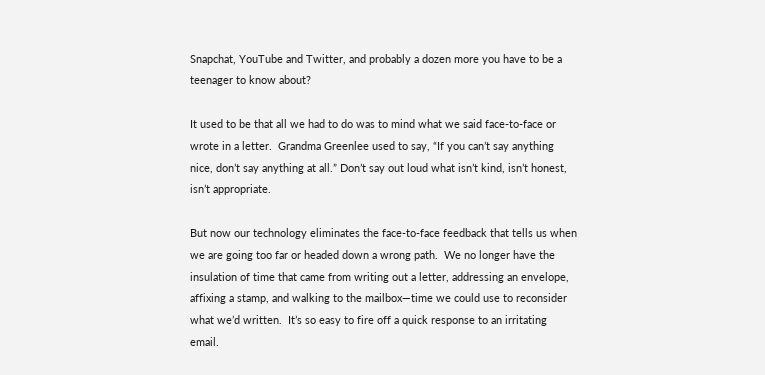Snapchat, YouTube and Twitter, and probably a dozen more you have to be a teenager to know about?

It used to be that all we had to do was to mind what we said face-to-face or wrote in a letter.  Grandma Greenlee used to say, “If you can’t say anything nice, don’t say anything at all.” Don’t say out loud what isn’t kind, isn’t honest, isn’t appropriate.

But now our technology eliminates the face-to-face feedback that tells us when we are going too far or headed down a wrong path.  We no longer have the insulation of time that came from writing out a letter, addressing an envelope, affixing a stamp, and walking to the mailbox—time we could use to reconsider what we’d written.  It’s so easy to fire off a quick response to an irritating email.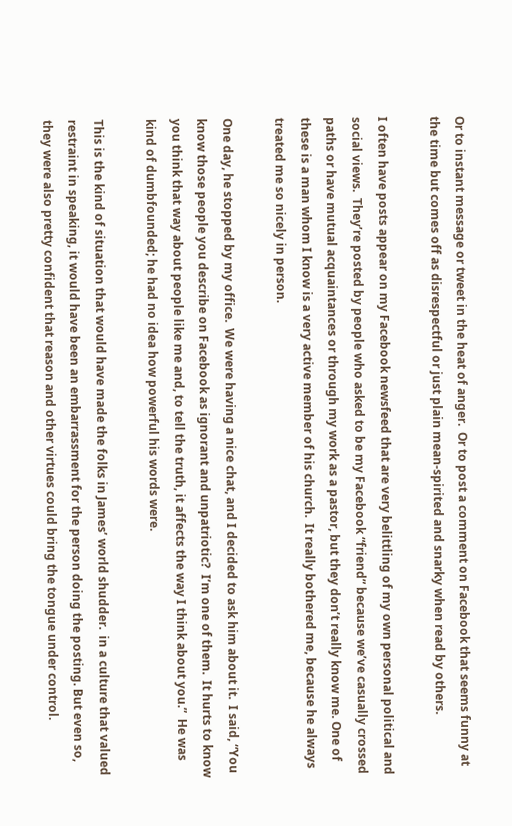Or to instant message or tweet in the heat of anger.  Or to post a comment on Facebook that seems funny at the time but comes off as disrespectful or just plain mean-spirited and snarky when read by others.

I often have posts appear on my Facebook newsfeed that are very belittling of my own personal political and social views.  They’re posted by people who asked to be my Facebook “friend” because we’ve casually crossed paths or have mutual acquaintances or through my work as a pastor, but they don’t really know me. One of these is a man whom I know is a very active member of his church.  It really bothered me, because he always treated me so nicely in person.

One day, he stopped by my office.  We were having a nice chat, and I decided to ask him about it.  I said, “You know those people you describe on Facebook as ignorant and unpatriotic?  I’m one of them.  It hurts to know you think that way about people like me and, to tell the truth, it affects the way I think about you.”  He was kind of dumbfounded; he had no idea how powerful his words were.

This is the kind of situation that would have made the folks in James’ world shudder.  in a culture that valued restraint in speaking, it would have been an embarrassment for the person doing the posting. But even so, they were also pretty confident that reason and other virtues could bring the tongue under control.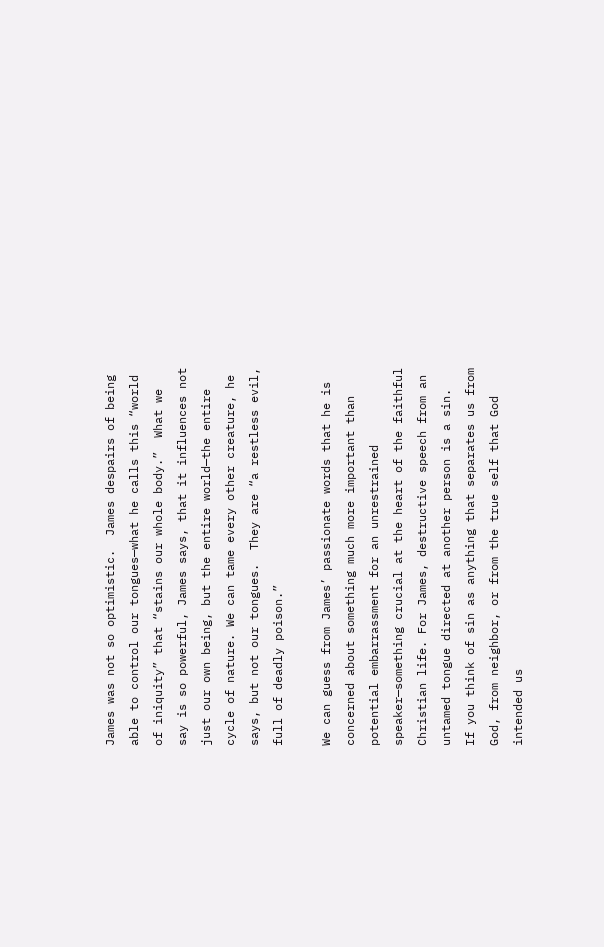James was not so optimistic.  James despairs of being able to control our tongues—what he calls this “world of iniquity” that “stains our whole body.”  What we say is so powerful, James says, that it influences not just our own being, but the entire world—the entire cycle of nature. We can tame every other creature, he says, but not our tongues.  They are “a restless evil, full of deadly poison.”

We can guess from James’ passionate words that he is concerned about something much more important than potential embarrassment for an unrestrained speaker—something crucial at the heart of the faithful Christian life. For James, destructive speech from an untamed tongue directed at another person is a sin.  If you think of sin as anything that separates us from God, from neighbor, or from the true self that God intended us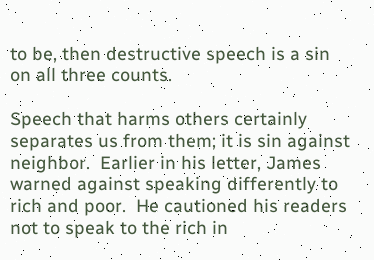to be, then destructive speech is a sin on all three counts.

Speech that harms others certainly separates us from them; it is sin against neighbor.  Earlier in his letter, James warned against speaking differently to rich and poor.  He cautioned his readers not to speak to the rich in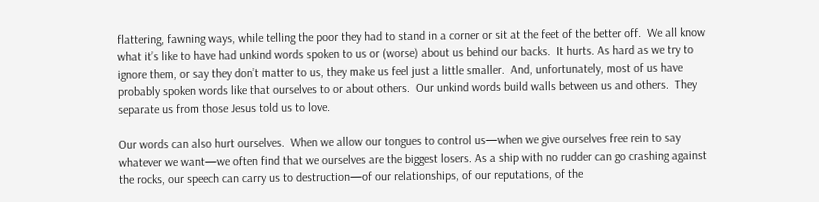flattering, fawning ways, while telling the poor they had to stand in a corner or sit at the feet of the better off.  We all know what it’s like to have had unkind words spoken to us or (worse) about us behind our backs.  It hurts. As hard as we try to ignore them, or say they don’t matter to us, they make us feel just a little smaller.  And, unfortunately, most of us have probably spoken words like that ourselves to or about others.  Our unkind words build walls between us and others.  They separate us from those Jesus told us to love.

Our words can also hurt ourselves.  When we allow our tongues to control us—when we give ourselves free rein to say whatever we want—we often find that we ourselves are the biggest losers. As a ship with no rudder can go crashing against the rocks, our speech can carry us to destruction—of our relationships, of our reputations, of the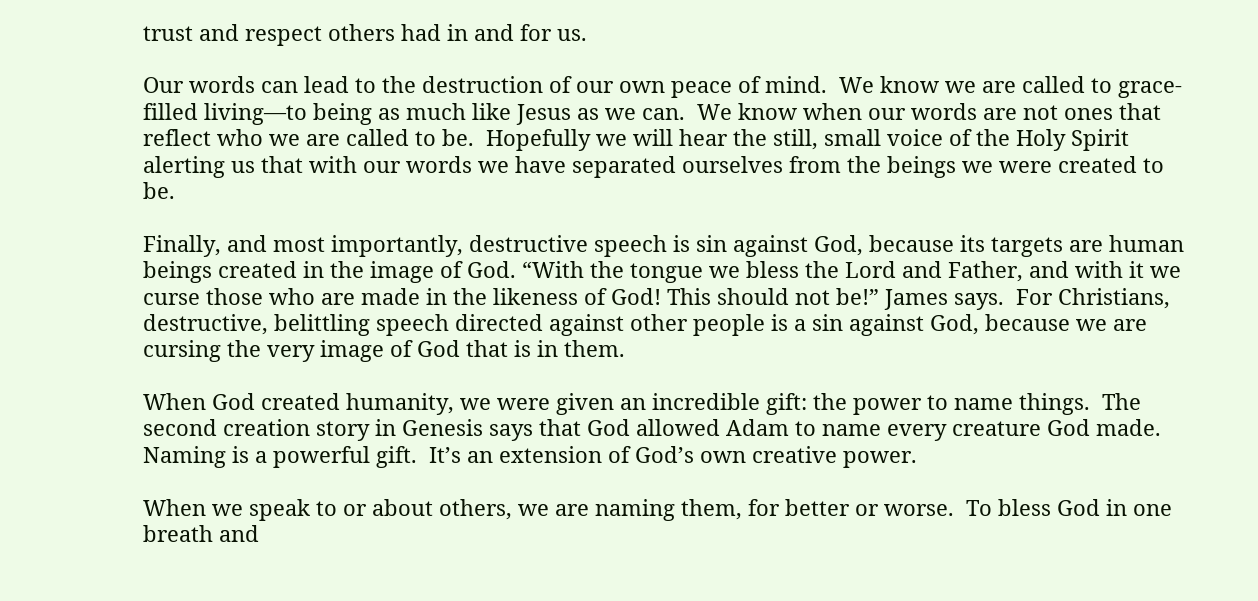trust and respect others had in and for us.

Our words can lead to the destruction of our own peace of mind.  We know we are called to grace-filled living—to being as much like Jesus as we can.  We know when our words are not ones that reflect who we are called to be.  Hopefully we will hear the still, small voice of the Holy Spirit alerting us that with our words we have separated ourselves from the beings we were created to be.

Finally, and most importantly, destructive speech is sin against God, because its targets are human beings created in the image of God. “With the tongue we bless the Lord and Father, and with it we curse those who are made in the likeness of God! This should not be!” James says.  For Christians, destructive, belittling speech directed against other people is a sin against God, because we are cursing the very image of God that is in them.

When God created humanity, we were given an incredible gift: the power to name things.  The second creation story in Genesis says that God allowed Adam to name every creature God made.  Naming is a powerful gift.  It’s an extension of God’s own creative power.

When we speak to or about others, we are naming them, for better or worse.  To bless God in one breath and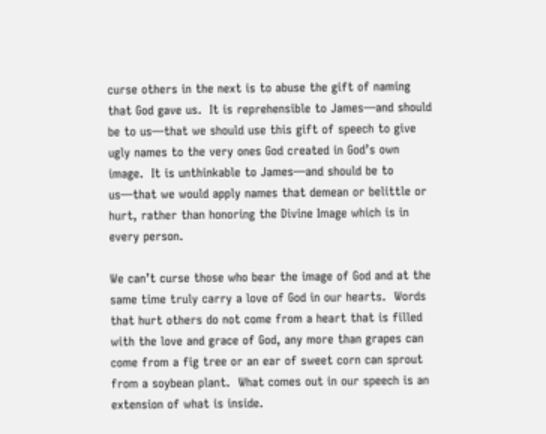curse others in the next is to abuse the gift of naming that God gave us.  It is reprehensible to James—and should be to us—that we should use this gift of speech to give ugly names to the very ones God created in God’s own image.  It is unthinkable to James—and should be to us—that we would apply names that demean or belittle or hurt, rather than honoring the Divine Image which is in every person.

We can’t curse those who bear the image of God and at the same time truly carry a love of God in our hearts.  Words that hurt others do not come from a heart that is filled with the love and grace of God, any more than grapes can come from a fig tree or an ear of sweet corn can sprout from a soybean plant.  What comes out in our speech is an extension of what is inside.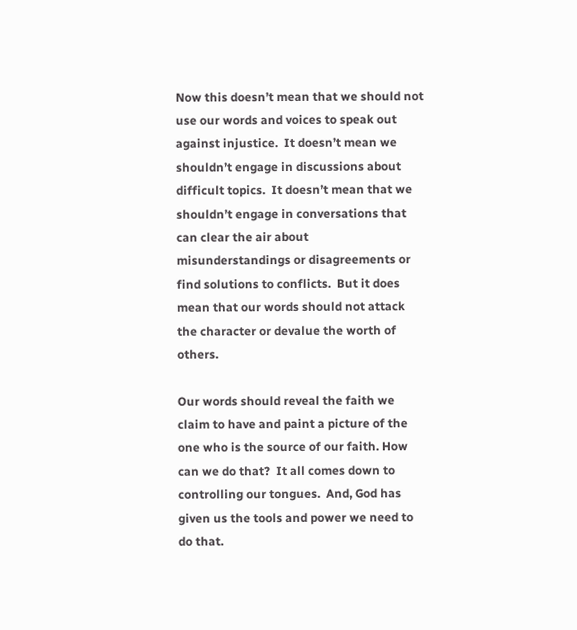Now this doesn’t mean that we should not use our words and voices to speak out against injustice.  It doesn’t mean we shouldn’t engage in discussions about difficult topics.  It doesn’t mean that we shouldn’t engage in conversations that can clear the air about misunderstandings or disagreements or find solutions to conflicts.  But it does mean that our words should not attack the character or devalue the worth of others.

Our words should reveal the faith we claim to have and paint a picture of the one who is the source of our faith. How can we do that?  It all comes down to controlling our tongues.  And, God has given us the tools and power we need to do that.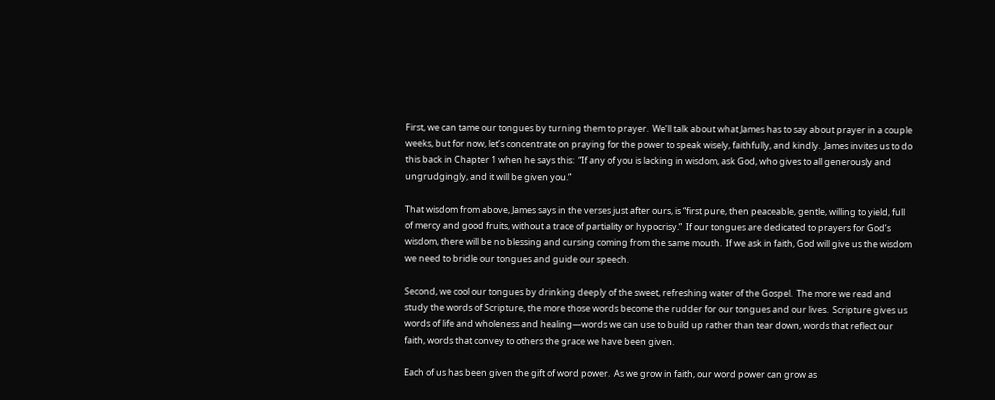First, we can tame our tongues by turning them to prayer.  We’ll talk about what James has to say about prayer in a couple weeks, but for now, let’s concentrate on praying for the power to speak wisely, faithfully, and kindly.  James invites us to do this back in Chapter 1 when he says this:  “If any of you is lacking in wisdom, ask God, who gives to all generously and ungrudgingly, and it will be given you.”

That wisdom from above, James says in the verses just after ours, is “first pure, then peaceable, gentle, willing to yield, full of mercy and good fruits, without a trace of partiality or hypocrisy.”  If our tongues are dedicated to prayers for God’s wisdom, there will be no blessing and cursing coming from the same mouth.  If we ask in faith, God will give us the wisdom we need to bridle our tongues and guide our speech.

Second, we cool our tongues by drinking deeply of the sweet, refreshing water of the Gospel.  The more we read and study the words of Scripture, the more those words become the rudder for our tongues and our lives.  Scripture gives us words of life and wholeness and healing—words we can use to build up rather than tear down, words that reflect our faith, words that convey to others the grace we have been given.

Each of us has been given the gift of word power.  As we grow in faith, our word power can grow as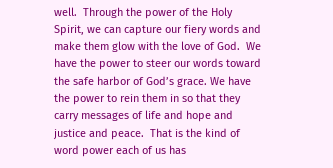well.  Through the power of the Holy Spirit, we can capture our fiery words and make them glow with the love of God.  We have the power to steer our words toward the safe harbor of God’s grace. We have the power to rein them in so that they carry messages of life and hope and justice and peace.  That is the kind of word power each of us has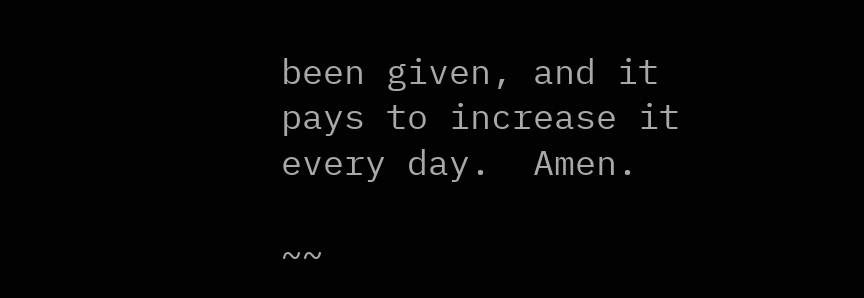been given, and it pays to increase it every day.  Amen.

~~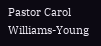Pastor Carol Williams-Young